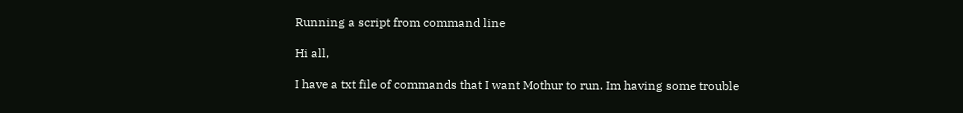Running a script from command line

Hi all,

I have a txt file of commands that I want Mothur to run. Im having some trouble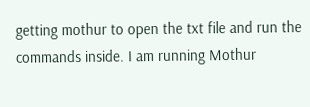getting mothur to open the txt file and run the commands inside. I am running Mothur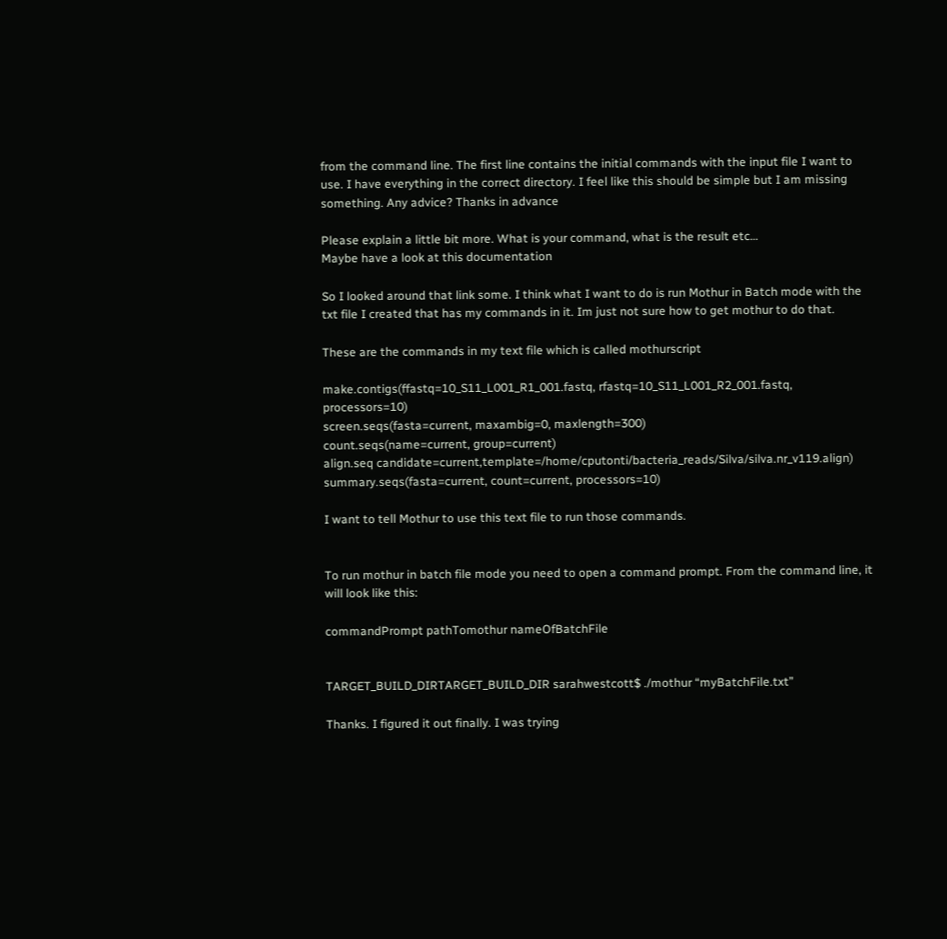from the command line. The first line contains the initial commands with the input file I want to use. I have everything in the correct directory. I feel like this should be simple but I am missing something. Any advice? Thanks in advance

Please explain a little bit more. What is your command, what is the result etc…
Maybe have a look at this documentation

So I looked around that link some. I think what I want to do is run Mothur in Batch mode with the txt file I created that has my commands in it. Im just not sure how to get mothur to do that.

These are the commands in my text file which is called mothurscript

make.contigs(ffastq=10_S11_L001_R1_001.fastq, rfastq=10_S11_L001_R2_001.fastq, processors=10)
screen.seqs(fasta=current, maxambig=0, maxlength=300)
count.seqs(name=current, group=current)
align.seq candidate=current,template=/home/cputonti/bacteria_reads/Silva/silva.nr_v119.align)
summary.seqs(fasta=current, count=current, processors=10)

I want to tell Mothur to use this text file to run those commands.


To run mothur in batch file mode you need to open a command prompt. From the command line, it will look like this:

commandPrompt pathTomothur nameOfBatchFile


TARGET_BUILD_DIRTARGET_BUILD_DIR sarahwestcott$ ./mothur “myBatchFile.txt”

Thanks. I figured it out finally. I was trying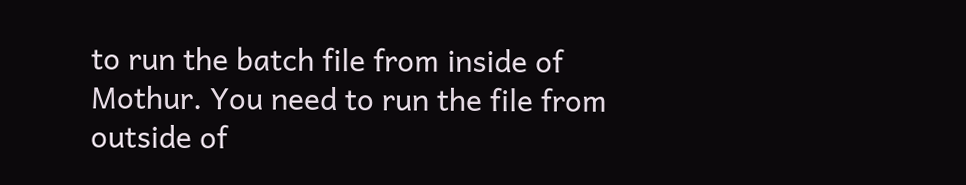to run the batch file from inside of Mothur. You need to run the file from outside of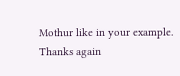Mothur like in your example. Thanks again